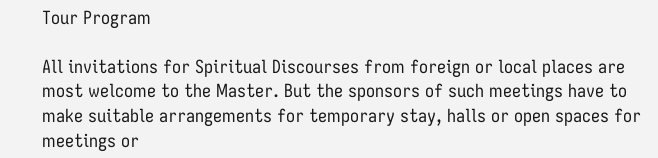Tour Program

All invitations for Spiritual Discourses from foreign or local places are most welcome to the Master. But the sponsors of such meetings have to make suitable arrangements for temporary stay, halls or open spaces for meetings or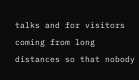talks and for visitors coming from long distances so that nobody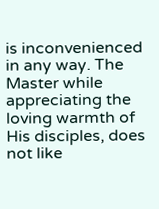is inconvenienced in any way. The Master while appreciating the loving warmth of His disciples, does not like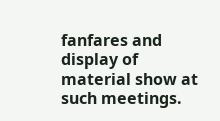fanfares and display of material show at such meetings.